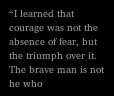“I learned that courage was not the absence of fear, but the triumph over it.  The brave man is not he who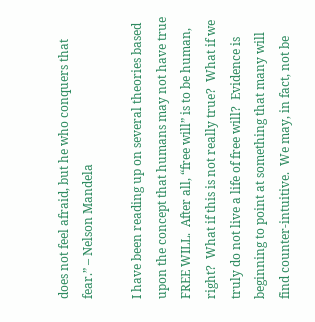does not feel afraid, but he who conquers that fear.” – Nelson Mandela

I have been reading up on several theories based upon the concept that humans may not have true FREE WILL.  After all, “free will” is to be human, right?  What if this is not really true?  What if we truly do not live a life of free will?  Evidence is beginning to point at something that many will find counter-intuitive.  We may, in fact, not be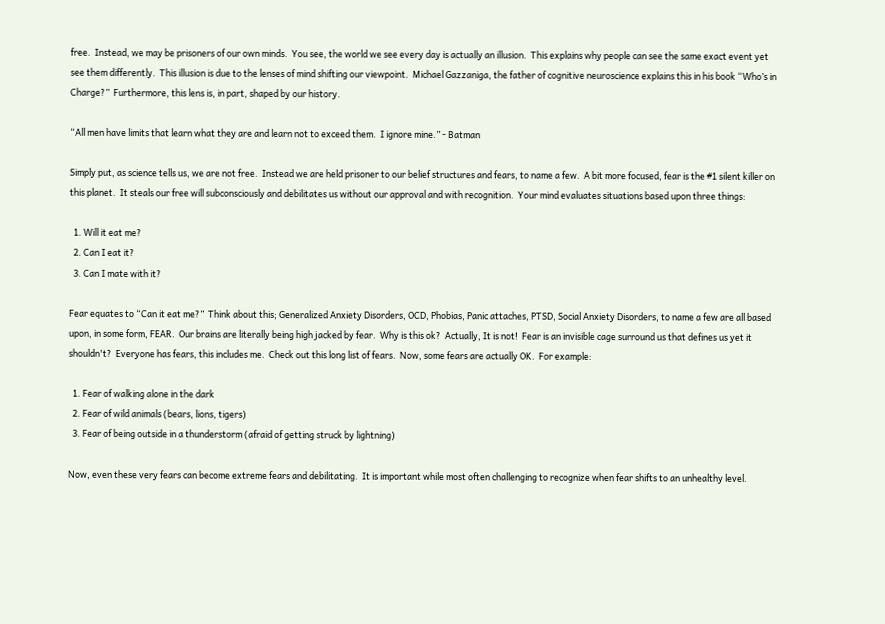free.  Instead, we may be prisoners of our own minds.  You see, the world we see every day is actually an illusion.  This explains why people can see the same exact event yet see them differently.  This illusion is due to the lenses of mind shifting our viewpoint.  Michael Gazzaniga, the father of cognitive neuroscience explains this in his book “Who’s in Charge?”  Furthermore, this lens is, in part, shaped by our history.

“All men have limits that learn what they are and learn not to exceed them.  I ignore mine.” - Batman

Simply put, as science tells us, we are not free.  Instead we are held prisoner to our belief structures and fears, to name a few.  A bit more focused, fear is the #1 silent killer on this planet.  It steals our free will subconsciously and debilitates us without our approval and with recognition.  Your mind evaluates situations based upon three things:

  1. Will it eat me?
  2. Can I eat it?
  3. Can I mate with it?

Fear equates to “Can it eat me?”  Think about this; Generalized Anxiety Disorders, OCD, Phobias, Panic attaches, PTSD, Social Anxiety Disorders, to name a few are all based upon, in some form, FEAR.  Our brains are literally being high jacked by fear.  Why is this ok?  Actually, It is not!  Fear is an invisible cage surround us that defines us yet it shouldn't?  Everyone has fears, this includes me.  Check out this long list of fears.  Now, some fears are actually OK.  For example:

  1. Fear of walking alone in the dark
  2. Fear of wild animals (bears, lions, tigers)
  3. Fear of being outside in a thunderstorm (afraid of getting struck by lightning)

Now, even these very fears can become extreme fears and debilitating.  It is important while most often challenging to recognize when fear shifts to an unhealthy level.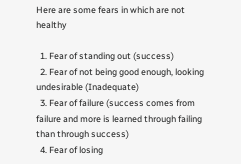Here are some fears in which are not healthy

  1. Fear of standing out (success)
  2. Fear of not being good enough, looking undesirable (Inadequate)
  3. Fear of failure (success comes from failure and more is learned through failing than through success)
  4. Fear of losing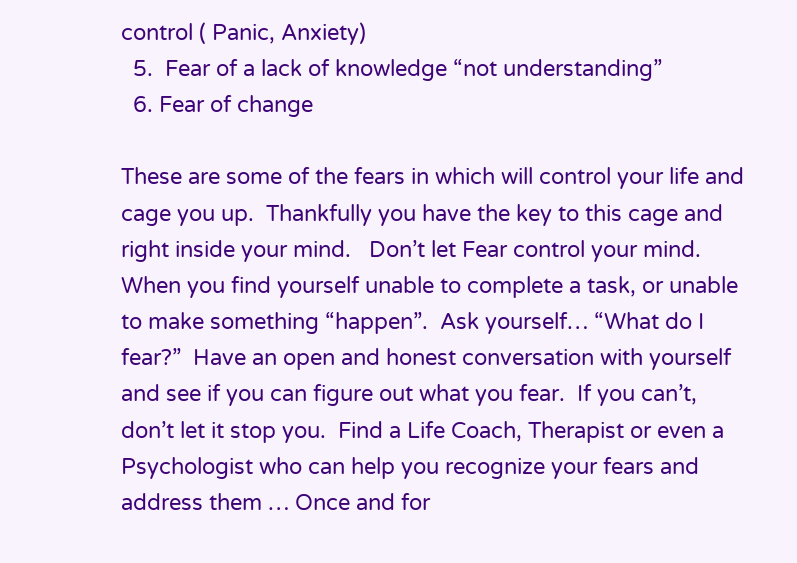control ( Panic, Anxiety)
  5.  Fear of a lack of knowledge “not understanding”
  6. Fear of change

These are some of the fears in which will control your life and cage you up.  Thankfully you have the key to this cage and right inside your mind.   Don’t let Fear control your mind.  When you find yourself unable to complete a task, or unable to make something “happen”.  Ask yourself… “What do I fear?”  Have an open and honest conversation with yourself and see if you can figure out what you fear.  If you can’t, don’t let it stop you.  Find a Life Coach, Therapist or even a Psychologist who can help you recognize your fears and address them … Once and for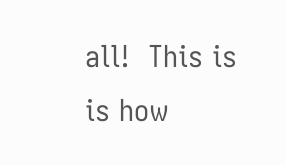all!  This is is how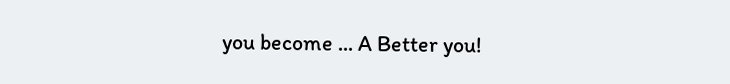you become ... A Better you!